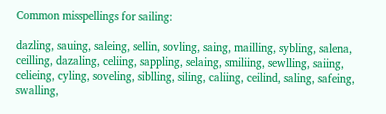Common misspellings for sailing:

dazling, sauing, saleing, sellin, sovling, saing, mailling, sybling, salena, ceilling, dazaling, celiing, sappling, selaing, smiliing, sewlling, saiing, celieing, cyling, soveling, siblling, siling, caliing, ceilind, saling, safeing, swalling,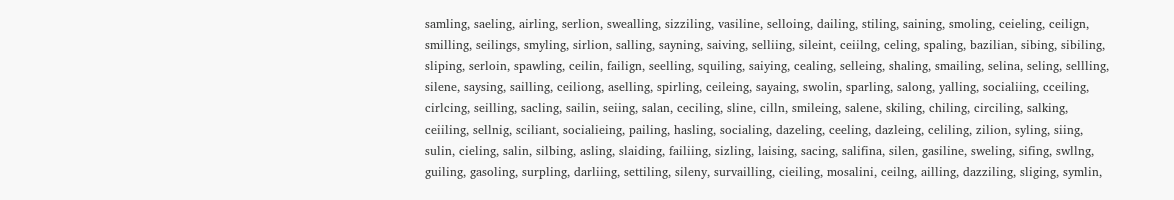samling, saeling, airling, serlion, swealling, sizziling, vasiline, selloing, dailing, stiling, saining, smoling, ceieling, ceilign, smilling, seilings, smyling, sirlion, salling, sayning, saiving, selliing, sileint, ceiilng, celing, spaling, bazilian, sibing, sibiling, sliping, serloin, spawling, ceilin, failign, seelling, squiling, saiying, cealing, selleing, shaling, smailing, selina, seling, sellling, silene, saysing, sailling, ceiliong, aselling, spirling, ceileing, sayaing, swolin, sparling, salong, yalling, socialiing, cceiling, cirlcing, seilling, sacling, sailin, seiing, salan, ceciling, sline, cilln, smileing, salene, skiling, chiling, circiling, salking, ceiiling, sellnig, sciliant, socialieing, pailing, hasling, socialing, dazeling, ceeling, dazleing, celiling, zilion, syling, siing, sulin, cieling, salin, silbing, asling, slaiding, failiing, sizling, laising, sacing, salifina, silen, gasiline, sweling, sifing, swllng, guiling, gasoling, surpling, darliing, settiling, sileny, survailling, cieiling, mosalini, ceilng, ailling, dazziling, sliging, symlin,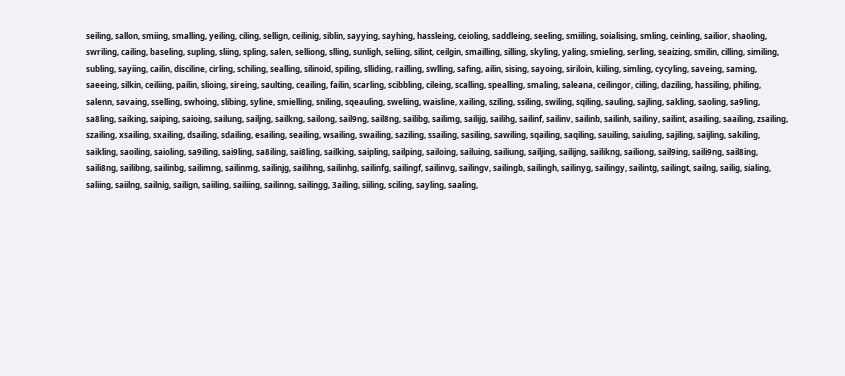seiling, sallon, smiing, smalling, yeiling, ciling, sellign, ceilinig, siblin, sayying, sayhing, hassleing, ceioling, saddleing, seeling, smiiling, soialising, smling, ceinling, sailior, shaoling, swriling, cailing, baseling, supling, sliing, spling, salen, selliong, slling, sunligh, seliing, silint, ceilgin, smailling, silling, skyling, yaling, smieling, serling, seaizing, smilin, cilling, similing, subling, sayiing, cailin, disciline, cirling, schiling, sealling, silinoid, spiling, slliding, railling, swlling, safing, ailin, sising, sayoing, siriloin, kiiling, simling, cycyling, saveing, saming, saeeing, silkin, ceiliing, pailin, slioing, sireing, saulting, ceailing, failin, scarling, scibbling, cileing, scalling, spealling, smaling, saleana, ceilingor, ciiling, daziling, hassiling, philing, salenn, savaing, sselling, swhoing, slibing, syline, smielling, sniling, sqeauling, sweliing, waisline, xailing, sziling, ssiling, swiling, sqiling, sauling, sajling, sakling, saoling, sa9ling, sa8ling, saiking, saiping, saioing, sailung, sailjng, sailkng, sailong, sail9ng, sail8ng, sailibg, sailimg, sailijg, sailihg, sailinf, sailinv, sailinb, sailinh, sailiny, sailint, asailing, saailing, zsailing, szailing, xsailing, sxailing, dsailing, sdailing, esailing, seailing, wsailing, swailing, saziling, ssailing, sasiling, sawiling, sqailing, saqiling, sauiling, saiuling, sajiling, saijling, sakiling, saikling, saoiling, saioling, sa9iling, sai9ling, sa8iling, sai8ling, sailking, saipling, sailping, sailoing, sailuing, sailiung, sailjing, sailijng, sailikng, sailiong, sail9ing, saili9ng, sail8ing, saili8ng, sailibng, sailinbg, sailimng, sailinmg, sailinjg, sailihng, sailinhg, sailinfg, sailingf, sailinvg, sailingv, sailingb, sailingh, sailinyg, sailingy, sailintg, sailingt, sailng, sailig, sialing, saliing, saiilng, sailnig, sailign, saiiling, sailiing, sailinng, sailingg, 3ailing, siiling, sciling, sayling, saaling,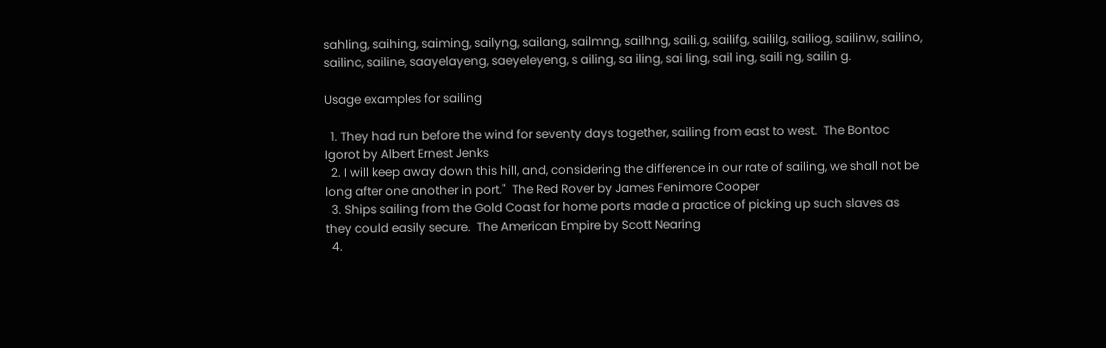sahling, saihing, saiming, sailyng, sailang, sailmng, sailhng, saili.g, sailifg, saililg, sailiog, sailinw, sailino, sailinc, sailine, saayelayeng, saeyeleyeng, s ailing, sa iling, sai ling, sail ing, saili ng, sailin g.

Usage examples for sailing

  1. They had run before the wind for seventy days together, sailing from east to west.  The Bontoc Igorot by Albert Ernest Jenks
  2. I will keep away down this hill, and, considering the difference in our rate of sailing, we shall not be long after one another in port."  The Red Rover by James Fenimore Cooper
  3. Ships sailing from the Gold Coast for home ports made a practice of picking up such slaves as they could easily secure.  The American Empire by Scott Nearing
  4.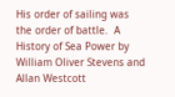His order of sailing was the order of battle.  A History of Sea Power by William Oliver Stevens and Allan Westcott